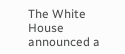The White House announced a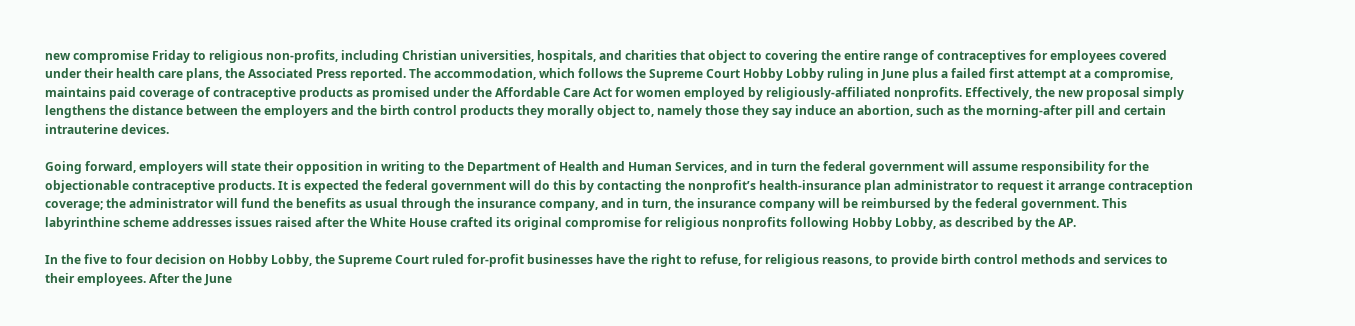new compromise Friday to religious non-profits, including Christian universities, hospitals, and charities that object to covering the entire range of contraceptives for employees covered under their health care plans, the Associated Press reported. The accommodation, which follows the Supreme Court Hobby Lobby ruling in June plus a failed first attempt at a compromise, maintains paid coverage of contraceptive products as promised under the Affordable Care Act for women employed by religiously-affiliated nonprofits. Effectively, the new proposal simply lengthens the distance between the employers and the birth control products they morally object to, namely those they say induce an abortion, such as the morning-after pill and certain intrauterine devices.

Going forward, employers will state their opposition in writing to the Department of Health and Human Services, and in turn the federal government will assume responsibility for the objectionable contraceptive products. It is expected the federal government will do this by contacting the nonprofit’s health-insurance plan administrator to request it arrange contraception coverage; the administrator will fund the benefits as usual through the insurance company, and in turn, the insurance company will be reimbursed by the federal government. This labyrinthine scheme addresses issues raised after the White House crafted its original compromise for religious nonprofits following Hobby Lobby, as described by the AP.

In the five to four decision on Hobby Lobby, the Supreme Court ruled for-profit businesses have the right to refuse, for religious reasons, to provide birth control methods and services to their employees. After the June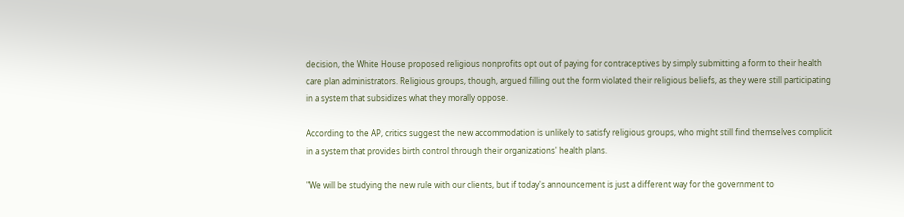decision, the White House proposed religious nonprofits opt out of paying for contraceptives by simply submitting a form to their health care plan administrators. Religious groups, though, argued filling out the form violated their religious beliefs, as they were still participating in a system that subsidizes what they morally oppose.

According to the AP, critics suggest the new accommodation is unlikely to satisfy religious groups, who might still find themselves complicit in a system that provides birth control through their organizations' health plans.

"We will be studying the new rule with our clients, but if today's announcement is just a different way for the government to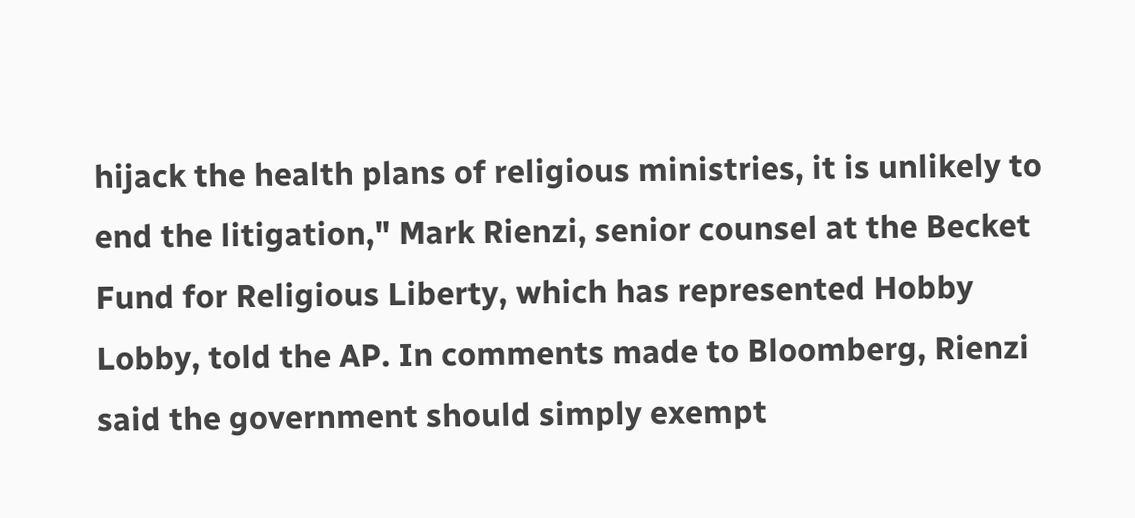hijack the health plans of religious ministries, it is unlikely to end the litigation," Mark Rienzi, senior counsel at the Becket Fund for Religious Liberty, which has represented Hobby Lobby, told the AP. In comments made to Bloomberg, Rienzi said the government should simply exempt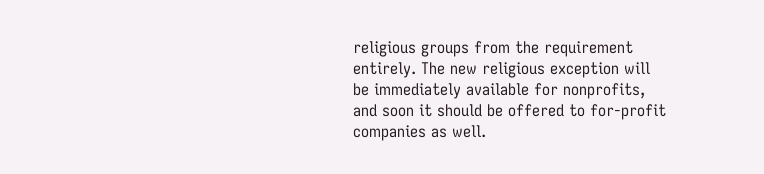religious groups from the requirement entirely. The new religious exception will be immediately available for nonprofits, and soon it should be offered to for-profit companies as well.